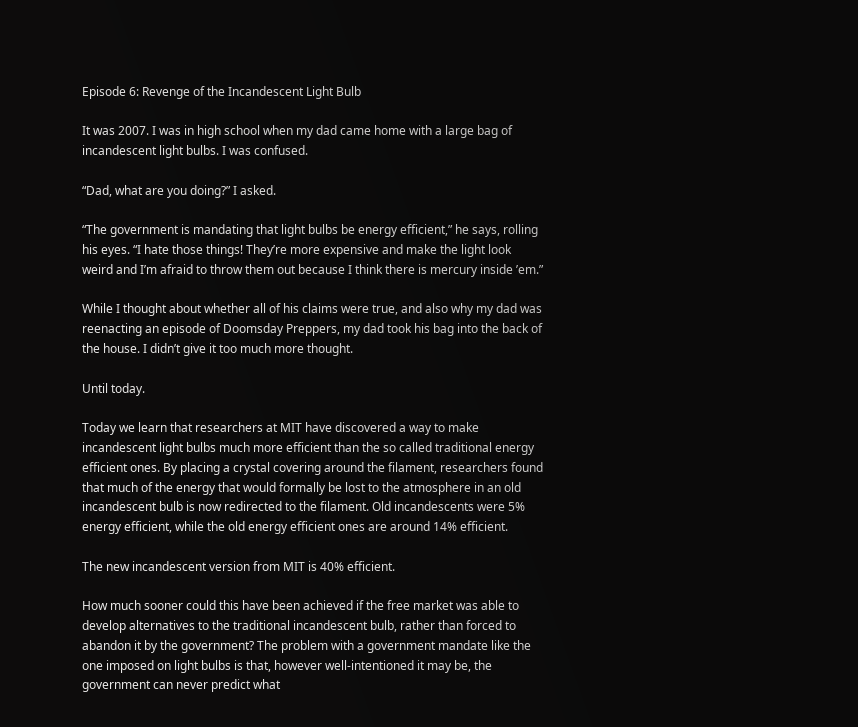Episode 6: Revenge of the Incandescent Light Bulb

It was 2007. I was in high school when my dad came home with a large bag of incandescent light bulbs. I was confused.

“Dad, what are you doing?” I asked.

“The government is mandating that light bulbs be energy efficient,” he says, rolling his eyes. “I hate those things! They’re more expensive and make the light look weird and I’m afraid to throw them out because I think there is mercury inside ’em.”

While I thought about whether all of his claims were true, and also why my dad was reenacting an episode of Doomsday Preppers, my dad took his bag into the back of the house. I didn’t give it too much more thought.

Until today.

Today we learn that researchers at MIT have discovered a way to make incandescent light bulbs much more efficient than the so called traditional energy efficient ones. By placing a crystal covering around the filament, researchers found that much of the energy that would formally be lost to the atmosphere in an old incandescent bulb is now redirected to the filament. Old incandescents were 5% energy efficient, while the old energy efficient ones are around 14% efficient.

The new incandescent version from MIT is 40% efficient.

How much sooner could this have been achieved if the free market was able to develop alternatives to the traditional incandescent bulb, rather than forced to abandon it by the government? The problem with a government mandate like the one imposed on light bulbs is that, however well-intentioned it may be, the government can never predict what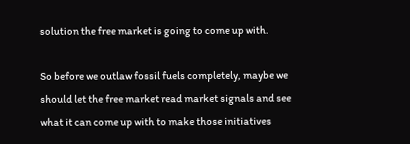solution the free market is going to come up with.

So before we outlaw fossil fuels completely, maybe we should let the free market read market signals and see what it can come up with to make those initiatives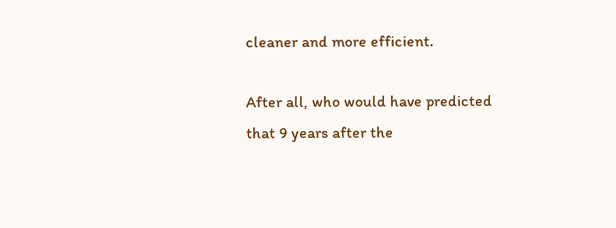cleaner and more efficient.

After all, who would have predicted that 9 years after the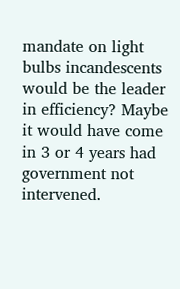mandate on light bulbs incandescents would be the leader in efficiency? Maybe it would have come in 3 or 4 years had government not intervened.